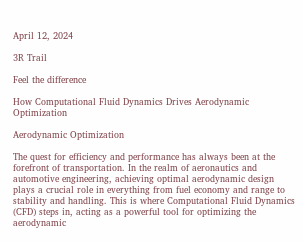April 12, 2024

3R Trail

Feel the difference

How Computational Fluid Dynamics Drives Aerodynamic Optimization

Aerodynamic Optimization

The quest for efficiency and performance has always been at the forefront of transportation. In the realm of aeronautics and automotive engineering, achieving optimal aerodynamic design plays a crucial role in everything from fuel economy and range to stability and handling. This is where Computational Fluid Dynamics (CFD) steps in, acting as a powerful tool for optimizing the aerodynamic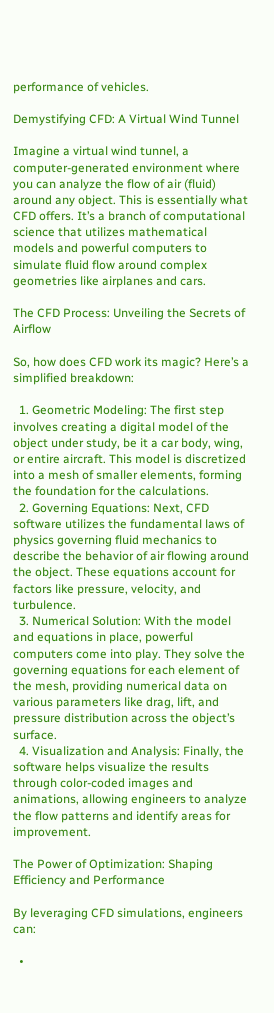performance of vehicles.

Demystifying CFD: A Virtual Wind Tunnel

Imagine a virtual wind tunnel, a computer-generated environment where you can analyze the flow of air (fluid) around any object. This is essentially what CFD offers. It’s a branch of computational science that utilizes mathematical models and powerful computers to simulate fluid flow around complex geometries like airplanes and cars.

The CFD Process: Unveiling the Secrets of Airflow

So, how does CFD work its magic? Here’s a simplified breakdown:

  1. Geometric Modeling: The first step involves creating a digital model of the object under study, be it a car body, wing, or entire aircraft. This model is discretized into a mesh of smaller elements, forming the foundation for the calculations.
  2. Governing Equations: Next, CFD software utilizes the fundamental laws of physics governing fluid mechanics to describe the behavior of air flowing around the object. These equations account for factors like pressure, velocity, and turbulence.
  3. Numerical Solution: With the model and equations in place, powerful computers come into play. They solve the governing equations for each element of the mesh, providing numerical data on various parameters like drag, lift, and pressure distribution across the object’s surface.
  4. Visualization and Analysis: Finally, the software helps visualize the results through color-coded images and animations, allowing engineers to analyze the flow patterns and identify areas for improvement.

The Power of Optimization: Shaping Efficiency and Performance

By leveraging CFD simulations, engineers can:

  •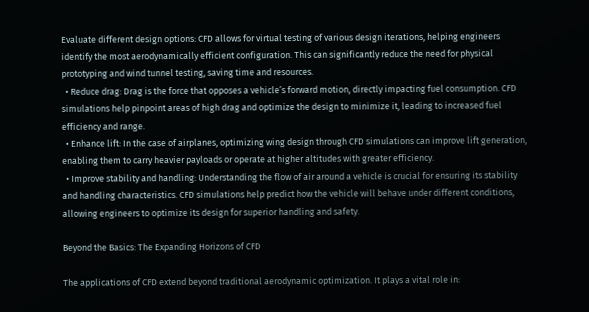Evaluate different design options: CFD allows for virtual testing of various design iterations, helping engineers identify the most aerodynamically efficient configuration. This can significantly reduce the need for physical prototyping and wind tunnel testing, saving time and resources.
  • Reduce drag: Drag is the force that opposes a vehicle’s forward motion, directly impacting fuel consumption. CFD simulations help pinpoint areas of high drag and optimize the design to minimize it, leading to increased fuel efficiency and range.
  • Enhance lift: In the case of airplanes, optimizing wing design through CFD simulations can improve lift generation, enabling them to carry heavier payloads or operate at higher altitudes with greater efficiency.
  • Improve stability and handling: Understanding the flow of air around a vehicle is crucial for ensuring its stability and handling characteristics. CFD simulations help predict how the vehicle will behave under different conditions, allowing engineers to optimize its design for superior handling and safety.

Beyond the Basics: The Expanding Horizons of CFD

The applications of CFD extend beyond traditional aerodynamic optimization. It plays a vital role in: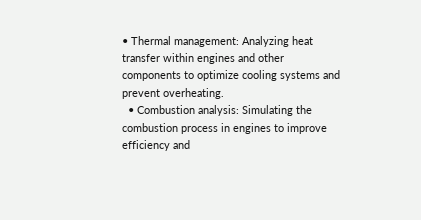• Thermal management: Analyzing heat transfer within engines and other components to optimize cooling systems and prevent overheating.
  • Combustion analysis: Simulating the combustion process in engines to improve efficiency and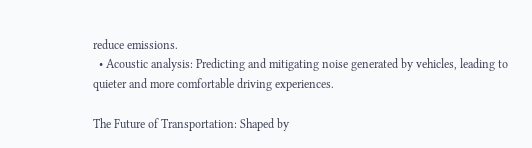reduce emissions.
  • Acoustic analysis: Predicting and mitigating noise generated by vehicles, leading to quieter and more comfortable driving experiences.

The Future of Transportation: Shaped by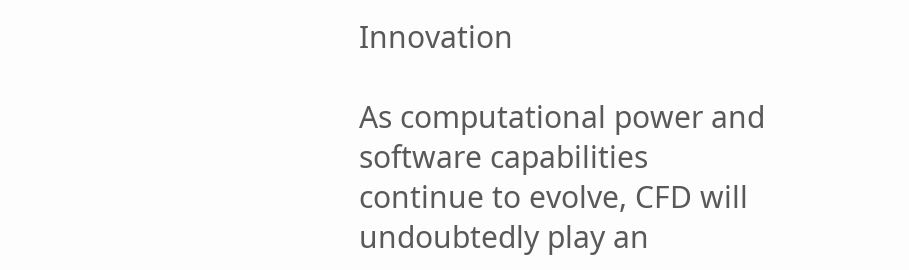Innovation

As computational power and software capabilities continue to evolve, CFD will undoubtedly play an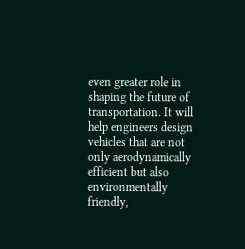even greater role in shaping the future of transportation. It will help engineers design vehicles that are not only aerodynamically efficient but also environmentally friendly,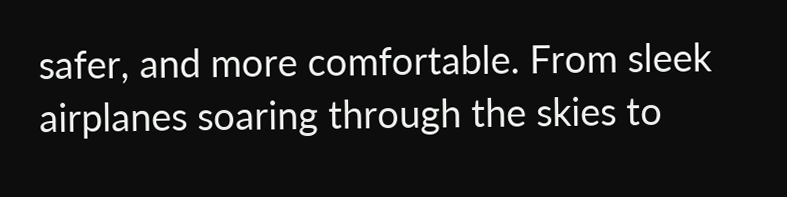safer, and more comfortable. From sleek airplanes soaring through the skies to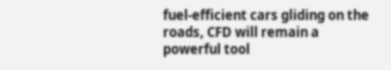fuel-efficient cars gliding on the roads, CFD will remain a powerful tool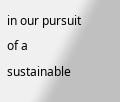in our pursuit of a sustainable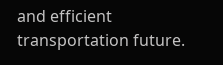and efficient transportation future.